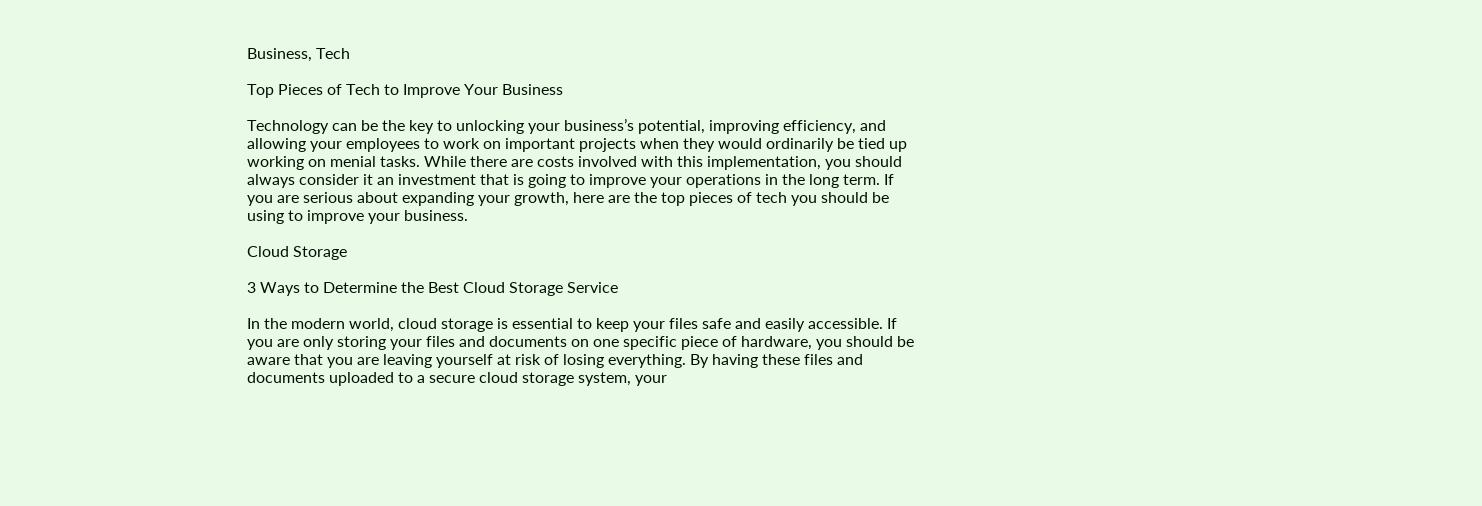Business, Tech

Top Pieces of Tech to Improve Your Business

Technology can be the key to unlocking your business’s potential, improving efficiency, and allowing your employees to work on important projects when they would ordinarily be tied up working on menial tasks. While there are costs involved with this implementation, you should always consider it an investment that is going to improve your operations in the long term. If you are serious about expanding your growth, here are the top pieces of tech you should be using to improve your business.

Cloud Storage

3 Ways to Determine the Best Cloud Storage Service

In the modern world, cloud storage is essential to keep your files safe and easily accessible. If you are only storing your files and documents on one specific piece of hardware, you should be aware that you are leaving yourself at risk of losing everything. By having these files and documents uploaded to a secure cloud storage system, your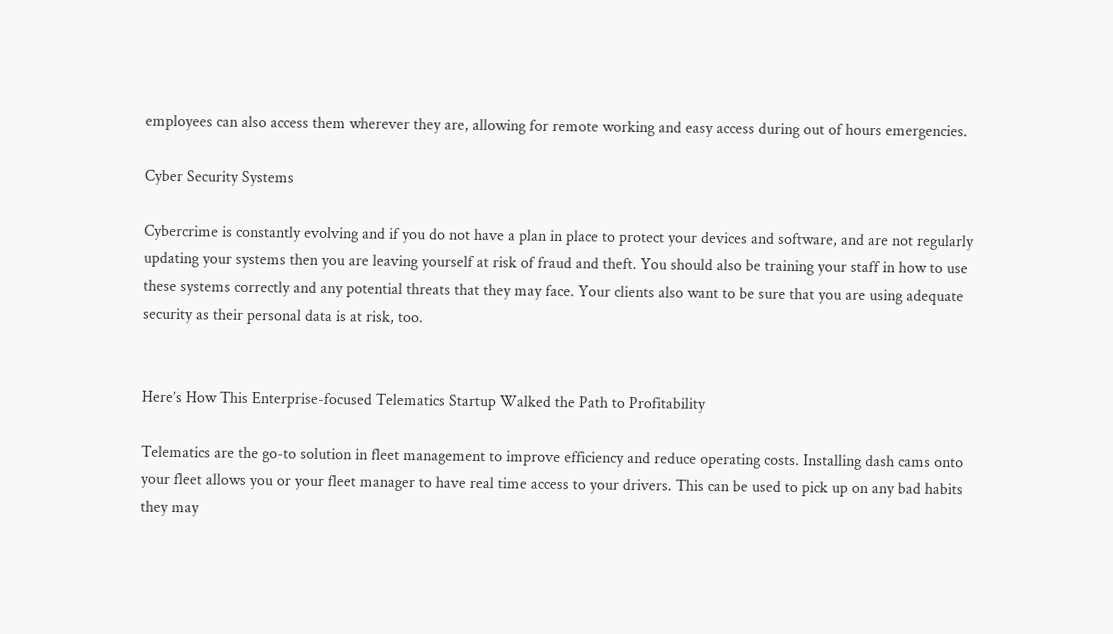employees can also access them wherever they are, allowing for remote working and easy access during out of hours emergencies.

Cyber Security Systems

Cybercrime is constantly evolving and if you do not have a plan in place to protect your devices and software, and are not regularly updating your systems then you are leaving yourself at risk of fraud and theft. You should also be training your staff in how to use these systems correctly and any potential threats that they may face. Your clients also want to be sure that you are using adequate security as their personal data is at risk, too.


Here’s How This Enterprise-focused Telematics Startup Walked the Path to Profitability

Telematics are the go-to solution in fleet management to improve efficiency and reduce operating costs. Installing dash cams onto your fleet allows you or your fleet manager to have real time access to your drivers. This can be used to pick up on any bad habits they may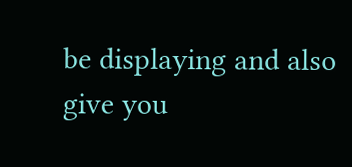be displaying and also give you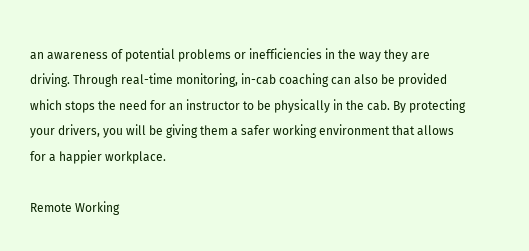an awareness of potential problems or inefficiencies in the way they are driving. Through real-time monitoring, in-cab coaching can also be provided which stops the need for an instructor to be physically in the cab. By protecting your drivers, you will be giving them a safer working environment that allows for a happier workplace.

Remote Working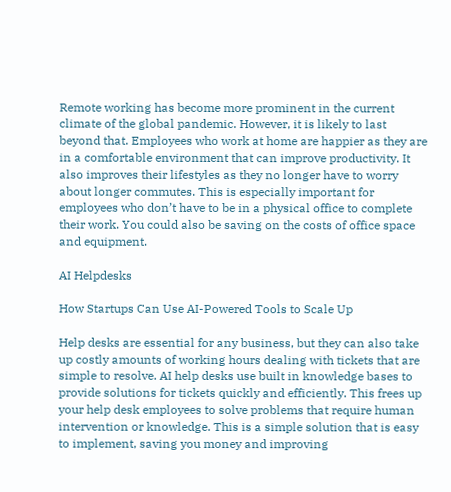Remote working has become more prominent in the current climate of the global pandemic. However, it is likely to last beyond that. Employees who work at home are happier as they are in a comfortable environment that can improve productivity. It also improves their lifestyles as they no longer have to worry about longer commutes. This is especially important for employees who don’t have to be in a physical office to complete their work. You could also be saving on the costs of office space and equipment.

AI Helpdesks

How Startups Can Use AI-Powered Tools to Scale Up

Help desks are essential for any business, but they can also take up costly amounts of working hours dealing with tickets that are simple to resolve. AI help desks use built in knowledge bases to provide solutions for tickets quickly and efficiently. This frees up your help desk employees to solve problems that require human intervention or knowledge. This is a simple solution that is easy to implement, saving you money and improving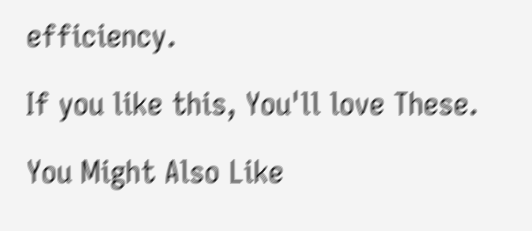efficiency.

If you like this, You'll love These.

You Might Also Like